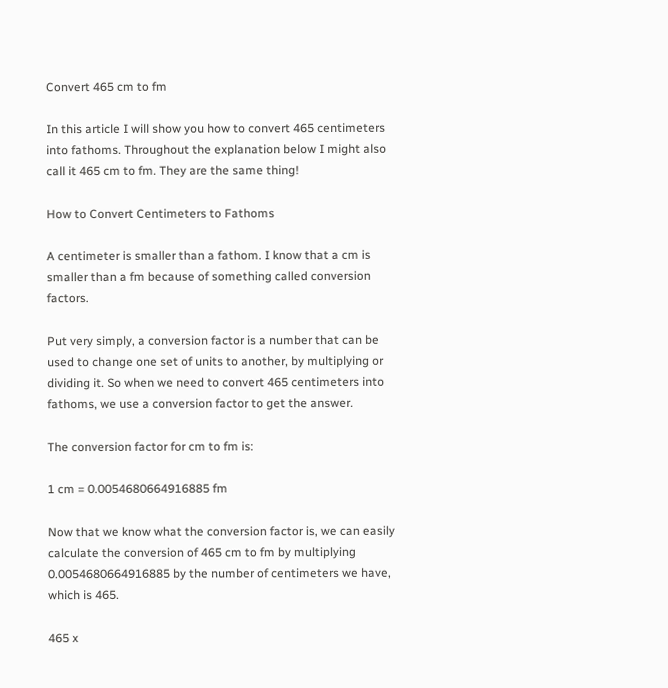Convert 465 cm to fm

In this article I will show you how to convert 465 centimeters into fathoms. Throughout the explanation below I might also call it 465 cm to fm. They are the same thing!

How to Convert Centimeters to Fathoms

A centimeter is smaller than a fathom. I know that a cm is smaller than a fm because of something called conversion factors.

Put very simply, a conversion factor is a number that can be used to change one set of units to another, by multiplying or dividing it. So when we need to convert 465 centimeters into fathoms, we use a conversion factor to get the answer.

The conversion factor for cm to fm is:

1 cm = 0.0054680664916885 fm

Now that we know what the conversion factor is, we can easily calculate the conversion of 465 cm to fm by multiplying 0.0054680664916885 by the number of centimeters we have, which is 465.

465 x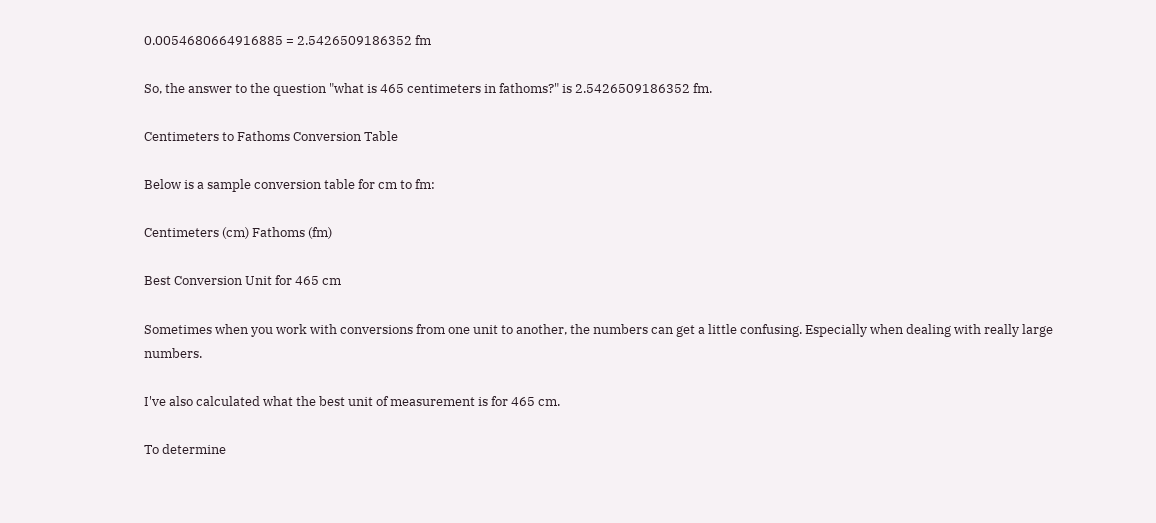0.0054680664916885 = 2.5426509186352 fm

So, the answer to the question "what is 465 centimeters in fathoms?" is 2.5426509186352 fm.

Centimeters to Fathoms Conversion Table

Below is a sample conversion table for cm to fm:

Centimeters (cm) Fathoms (fm)

Best Conversion Unit for 465 cm

Sometimes when you work with conversions from one unit to another, the numbers can get a little confusing. Especially when dealing with really large numbers.

I've also calculated what the best unit of measurement is for 465 cm.

To determine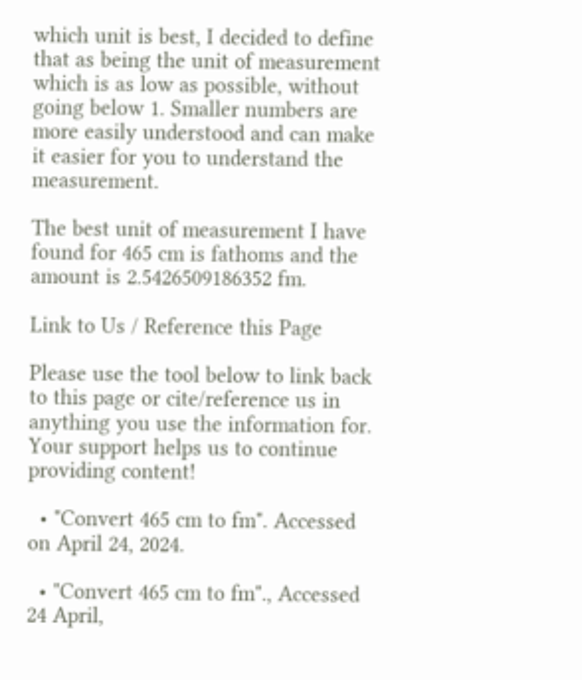which unit is best, I decided to define that as being the unit of measurement which is as low as possible, without going below 1. Smaller numbers are more easily understood and can make it easier for you to understand the measurement.

The best unit of measurement I have found for 465 cm is fathoms and the amount is 2.5426509186352 fm.

Link to Us / Reference this Page

Please use the tool below to link back to this page or cite/reference us in anything you use the information for. Your support helps us to continue providing content!

  • "Convert 465 cm to fm". Accessed on April 24, 2024.

  • "Convert 465 cm to fm"., Accessed 24 April,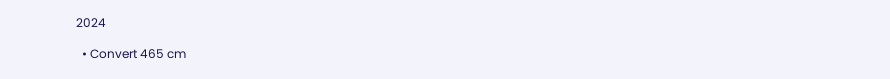2024

  • Convert 465 cm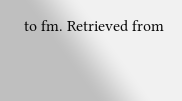to fm. Retrieved from